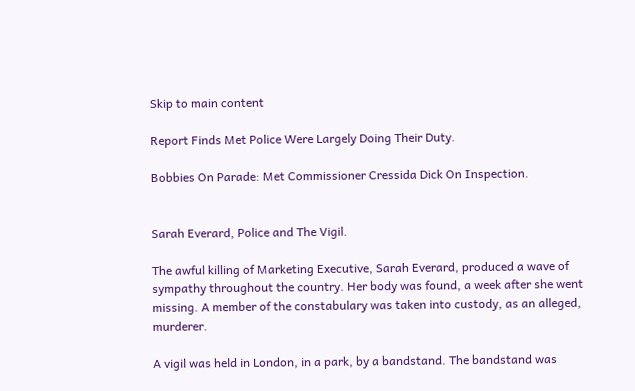Skip to main content

Report Finds Met Police Were Largely Doing Their Duty.

Bobbies On Parade: Met Commissioner Cressida Dick On Inspection.


Sarah Everard, Police and The Vigil.

The awful killing of Marketing Executive, Sarah Everard, produced a wave of sympathy throughout the country. Her body was found, a week after she went missing. A member of the constabulary was taken into custody, as an alleged, murderer.

A vigil was held in London, in a park, by a bandstand. The bandstand was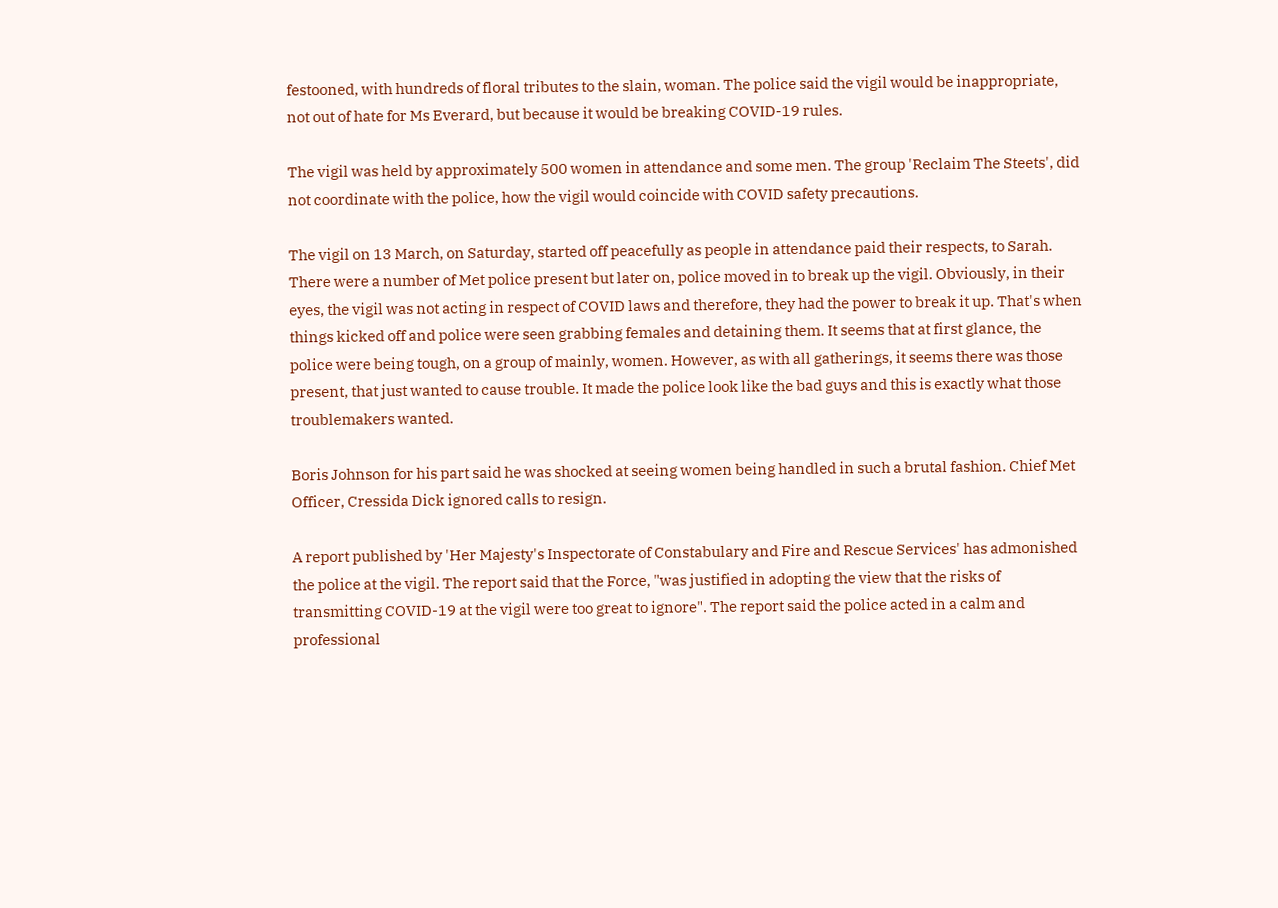festooned, with hundreds of floral tributes to the slain, woman. The police said the vigil would be inappropriate, not out of hate for Ms Everard, but because it would be breaking COVID-19 rules.

The vigil was held by approximately 500 women in attendance and some men. The group 'Reclaim The Steets', did not coordinate with the police, how the vigil would coincide with COVID safety precautions.

The vigil on 13 March, on Saturday, started off peacefully as people in attendance paid their respects, to Sarah. There were a number of Met police present but later on, police moved in to break up the vigil. Obviously, in their eyes, the vigil was not acting in respect of COVID laws and therefore, they had the power to break it up. That's when things kicked off and police were seen grabbing females and detaining them. It seems that at first glance, the police were being tough, on a group of mainly, women. However, as with all gatherings, it seems there was those present, that just wanted to cause trouble. It made the police look like the bad guys and this is exactly what those troublemakers wanted.

Boris Johnson for his part said he was shocked at seeing women being handled in such a brutal fashion. Chief Met Officer, Cressida Dick ignored calls to resign.

A report published by 'Her Majesty's Inspectorate of Constabulary and Fire and Rescue Services' has admonished the police at the vigil. The report said that the Force, "was justified in adopting the view that the risks of transmitting COVID-19 at the vigil were too great to ignore". The report said the police acted in a calm and professional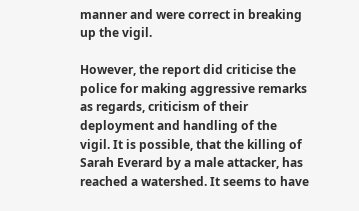manner and were correct in breaking up the vigil.

However, the report did criticise the police for making aggressive remarks as regards, criticism of their deployment and handling of the vigil. It is possible, that the killing of Sarah Everard by a male attacker, has reached a watershed. It seems to have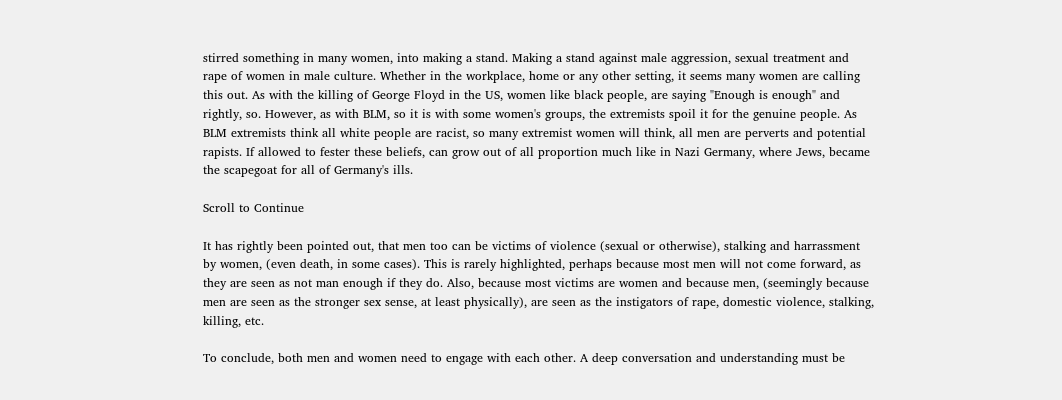stirred something in many women, into making a stand. Making a stand against male aggression, sexual treatment and rape of women in male culture. Whether in the workplace, home or any other setting, it seems many women are calling this out. As with the killing of George Floyd in the US, women like black people, are saying "Enough is enough" and rightly, so. However, as with BLM, so it is with some women's groups, the extremists spoil it for the genuine people. As BLM extremists think all white people are racist, so many extremist women will think, all men are perverts and potential rapists. If allowed to fester these beliefs, can grow out of all proportion much like in Nazi Germany, where Jews, became the scapegoat for all of Germany's ills.

Scroll to Continue

It has rightly been pointed out, that men too can be victims of violence (sexual or otherwise), stalking and harrassment by women, (even death, in some cases). This is rarely highlighted, perhaps because most men will not come forward, as they are seen as not man enough if they do. Also, because most victims are women and because men, (seemingly because men are seen as the stronger sex sense, at least physically), are seen as the instigators of rape, domestic violence, stalking, killing, etc.

To conclude, both men and women need to engage with each other. A deep conversation and understanding must be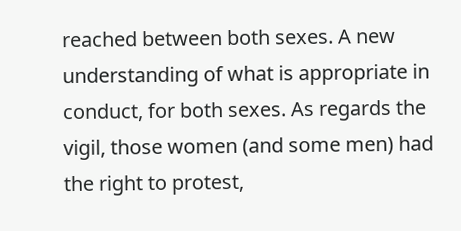reached between both sexes. A new understanding of what is appropriate in conduct, for both sexes. As regards the vigil, those women (and some men) had the right to protest,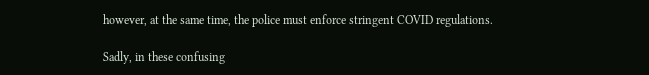however, at the same time, the police must enforce stringent COVID regulations.

Sadly, in these confusing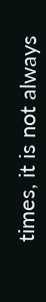times, it is not always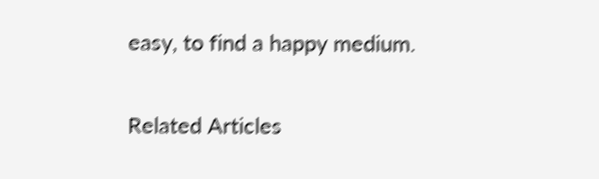easy, to find a happy medium.

Related Articles